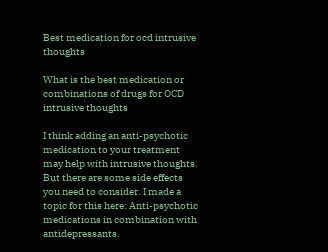Best medication for ocd intrusive thoughts

What is the best medication or combinations of drugs for OCD intrusive thoughts

I think adding an anti-psychotic medication to your treatment may help with intrusive thoughts. But there are some side effects you need to consider. I made a topic for this here: Anti-psychotic medications in combination with antidepressants.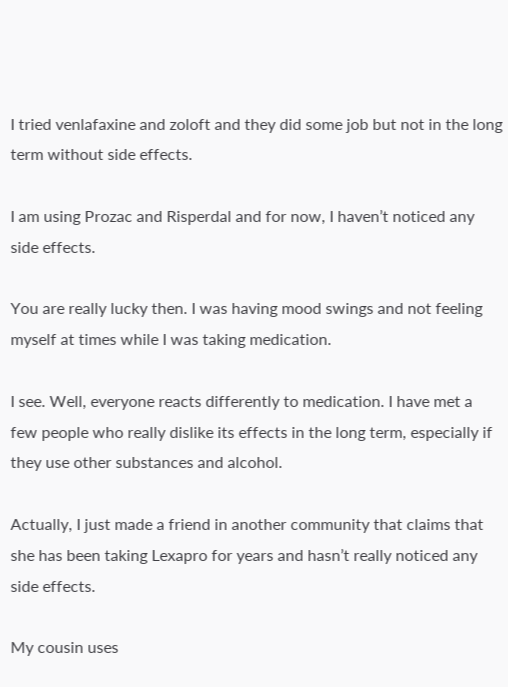I tried venlafaxine and zoloft and they did some job but not in the long term without side effects.

I am using Prozac and Risperdal and for now, I haven’t noticed any side effects.

You are really lucky then. I was having mood swings and not feeling myself at times while I was taking medication.

I see. Well, everyone reacts differently to medication. I have met a few people who really dislike its effects in the long term, especially if they use other substances and alcohol.

Actually, I just made a friend in another community that claims that she has been taking Lexapro for years and hasn’t really noticed any side effects.

My cousin uses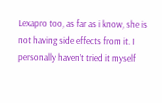Lexapro too, as far as i know, she is not having side effects from it. I personally haven’t tried it myself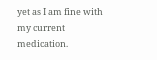yet as I am fine with my current medication.